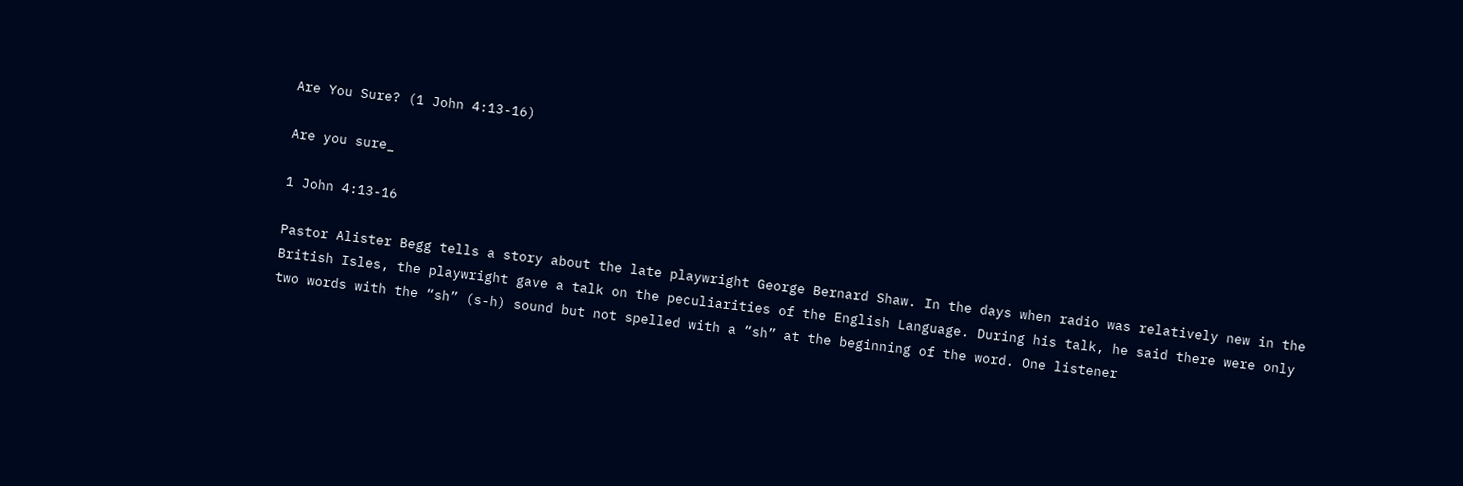Are You Sure? (1 John 4:13-16)

Are you sure_

1 John 4:13-16

Pastor Alister Begg tells a story about the late playwright George Bernard Shaw. In the days when radio was relatively new in the British Isles, the playwright gave a talk on the peculiarities of the English Language. During his talk, he said there were only two words with the “sh” (s-h) sound but not spelled with a “sh” at the beginning of the word. One listener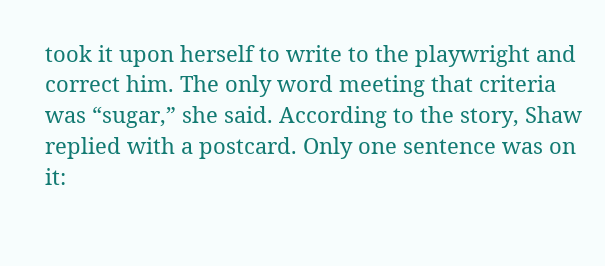took it upon herself to write to the playwright and correct him. The only word meeting that criteria was “sugar,” she said. According to the story, Shaw replied with a postcard. Only one sentence was on it: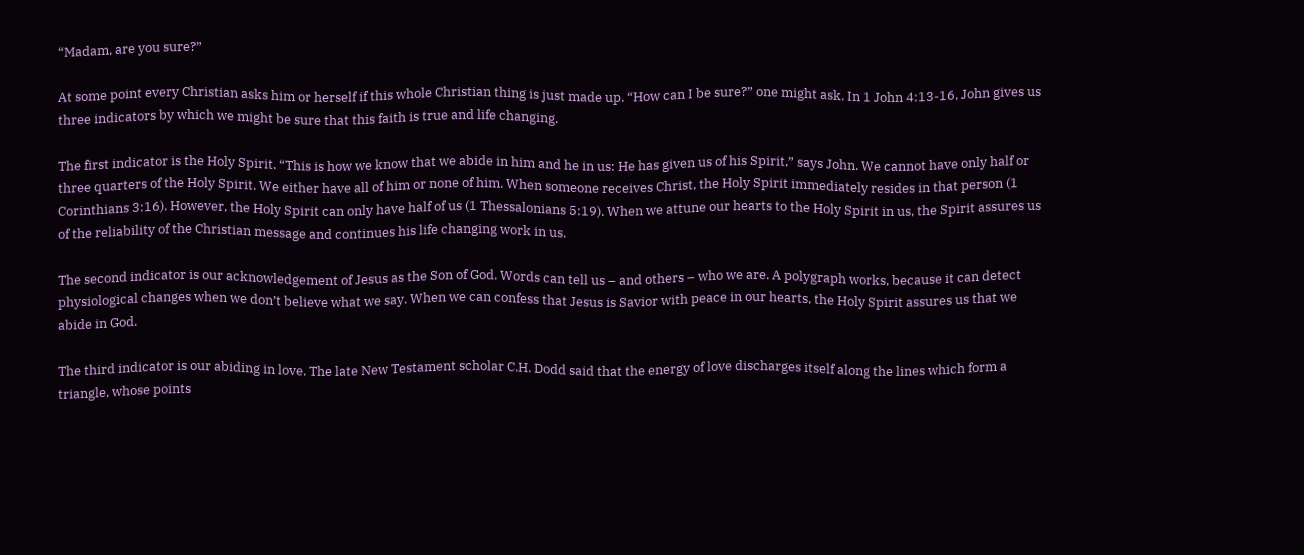“Madam, are you sure?”

At some point every Christian asks him or herself if this whole Christian thing is just made up. “How can I be sure?” one might ask. In 1 John 4:13-16, John gives us three indicators by which we might be sure that this faith is true and life changing.

The first indicator is the Holy Spirit. “This is how we know that we abide in him and he in us: He has given us of his Spirit,” says John. We cannot have only half or three quarters of the Holy Spirit. We either have all of him or none of him. When someone receives Christ, the Holy Spirit immediately resides in that person (1 Corinthians 3:16). However, the Holy Spirit can only have half of us (1 Thessalonians 5:19). When we attune our hearts to the Holy Spirit in us, the Spirit assures us of the reliability of the Christian message and continues his life changing work in us.

The second indicator is our acknowledgement of Jesus as the Son of God. Words can tell us – and others – who we are. A polygraph works, because it can detect physiological changes when we don’t believe what we say. When we can confess that Jesus is Savior with peace in our hearts, the Holy Spirit assures us that we abide in God.

The third indicator is our abiding in love. The late New Testament scholar C.H. Dodd said that the energy of love discharges itself along the lines which form a triangle, whose points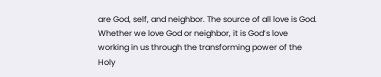are God, self, and neighbor. The source of all love is God. Whether we love God or neighbor, it is God’s love working in us through the transforming power of the Holy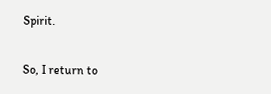Spirit.

So, I return to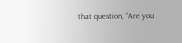that question, “Are you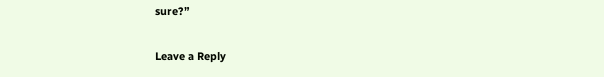sure?”

Leave a Reply